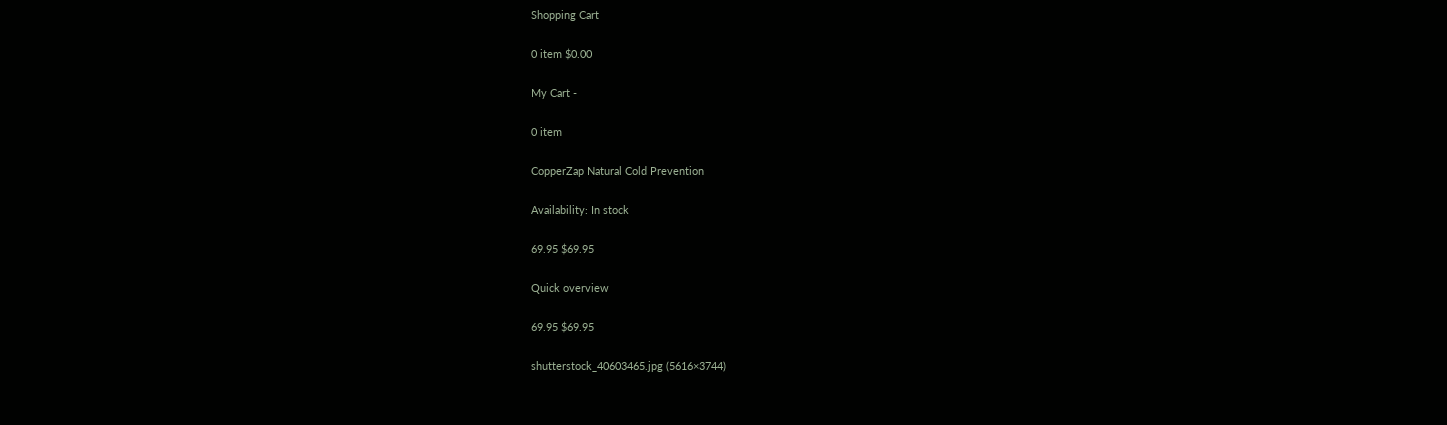Shopping Cart

0 item $0.00

My Cart -

0 item

CopperZap Natural Cold Prevention

Availability: In stock

69.95 $69.95

Quick overview

69.95 $69.95

shutterstock_40603465.jpg (5616×3744)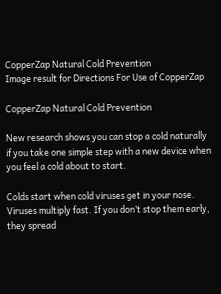CopperZap Natural Cold Prevention
Image result for Directions For Use of CopperZap

CopperZap Natural Cold Prevention

New research shows you can stop a cold naturally if you take one simple step with a new device when you feel a cold about to start.

Colds start when cold viruses get in your nose. Viruses multiply fast. If you don’t stop them early, they spread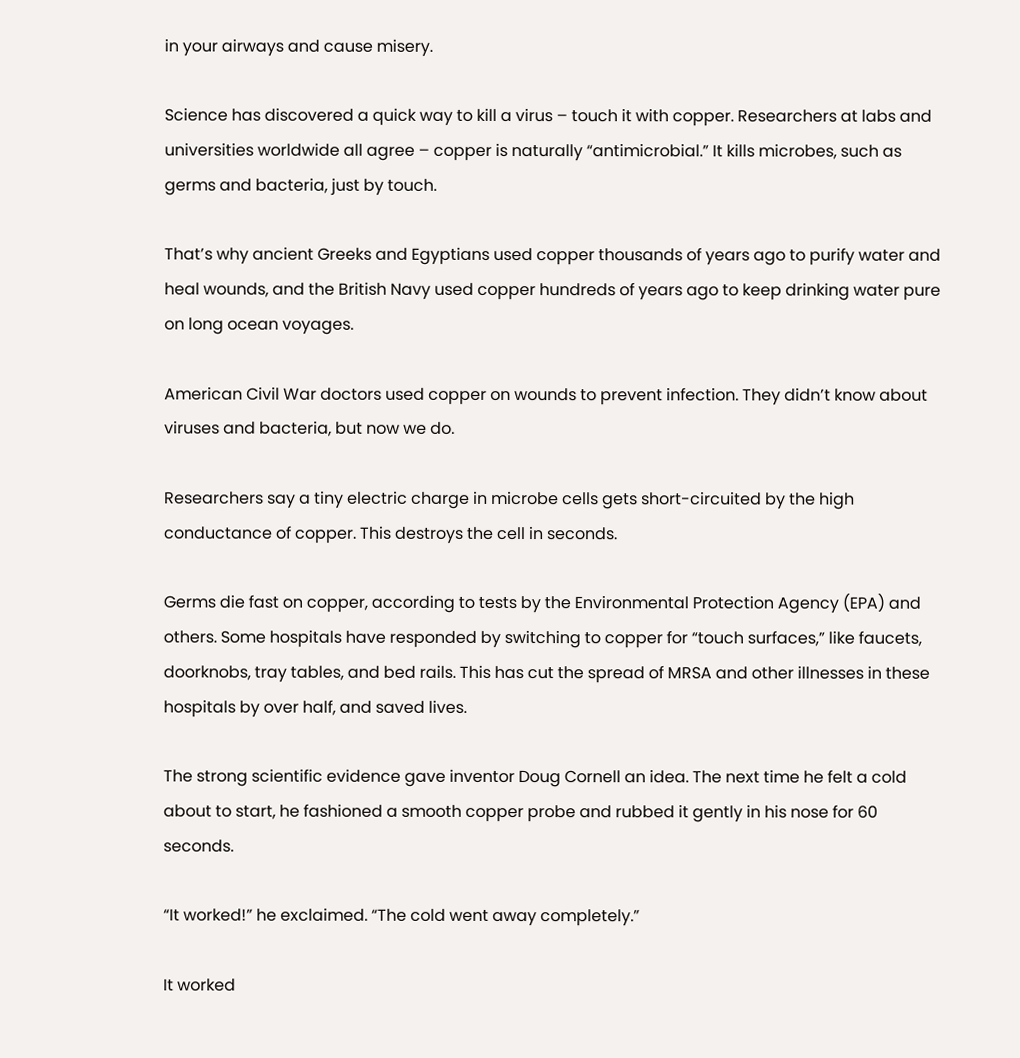in your airways and cause misery.

Science has discovered a quick way to kill a virus – touch it with copper. Researchers at labs and universities worldwide all agree – copper is naturally “antimicrobial.” It kills microbes, such as germs and bacteria, just by touch.

That’s why ancient Greeks and Egyptians used copper thousands of years ago to purify water and heal wounds, and the British Navy used copper hundreds of years ago to keep drinking water pure on long ocean voyages.

American Civil War doctors used copper on wounds to prevent infection. They didn’t know about viruses and bacteria, but now we do.

Researchers say a tiny electric charge in microbe cells gets short-circuited by the high conductance of copper. This destroys the cell in seconds.

Germs die fast on copper, according to tests by the Environmental Protection Agency (EPA) and others. Some hospitals have responded by switching to copper for “touch surfaces,” like faucets, doorknobs, tray tables, and bed rails. This has cut the spread of MRSA and other illnesses in these hospitals by over half, and saved lives.

The strong scientific evidence gave inventor Doug Cornell an idea. The next time he felt a cold about to start, he fashioned a smooth copper probe and rubbed it gently in his nose for 60 seconds.

“It worked!” he exclaimed. “The cold went away completely.”

It worked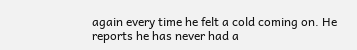again every time he felt a cold coming on. He reports he has never had a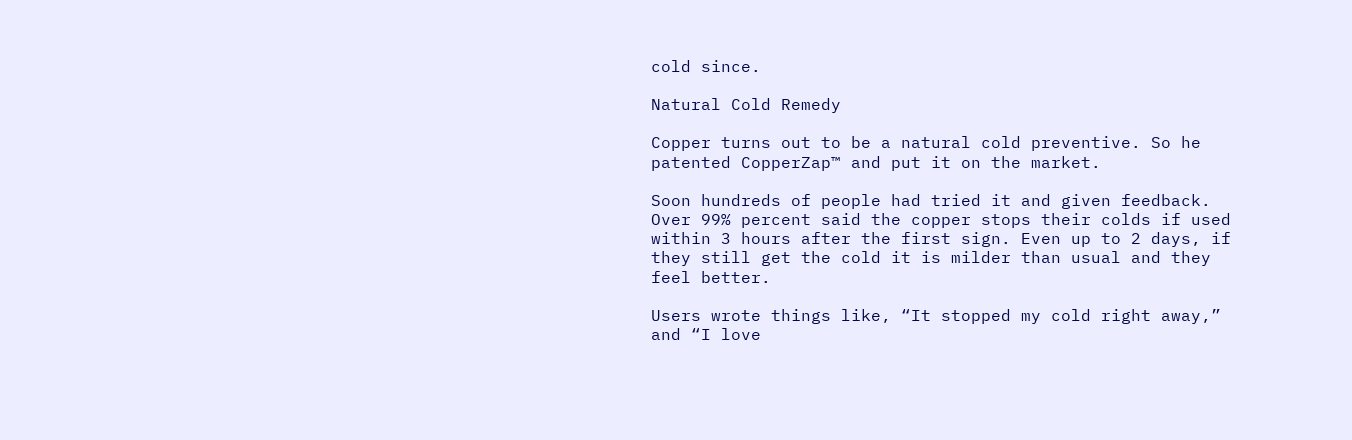cold since.

Natural Cold Remedy

Copper turns out to be a natural cold preventive. So he patented CopperZap™ and put it on the market.

Soon hundreds of people had tried it and given feedback. Over 99% percent said the copper stops their colds if used within 3 hours after the first sign. Even up to 2 days, if they still get the cold it is milder than usual and they feel better.

Users wrote things like, “It stopped my cold right away,” and “I love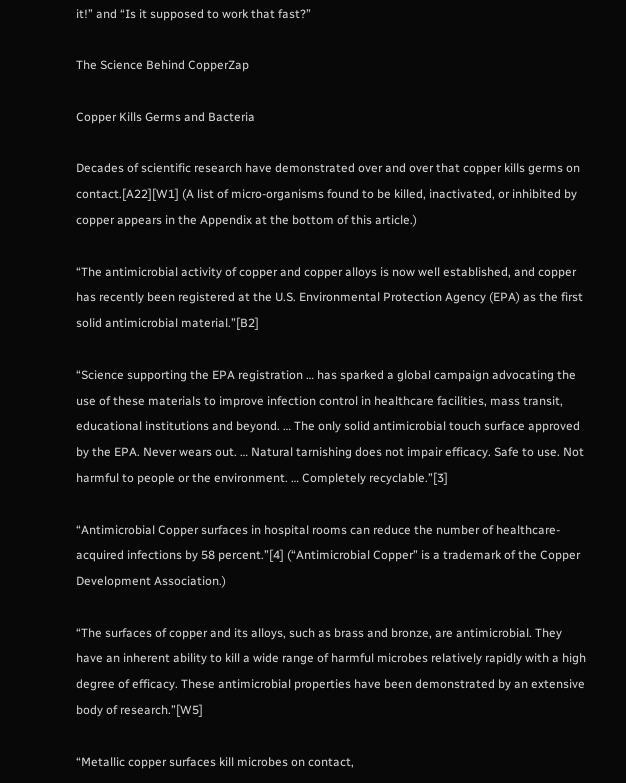it!” and “Is it supposed to work that fast?”

The Science Behind CopperZap

Copper Kills Germs and Bacteria

Decades of scientific research have demonstrated over and over that copper kills germs on contact.[A22][W1] (A list of micro-organisms found to be killed, inactivated, or inhibited by copper appears in the Appendix at the bottom of this article.)

“The antimicrobial activity of copper and copper alloys is now well established, and copper has recently been registered at the U.S. Environmental Protection Agency (EPA) as the first solid antimicrobial material.”[B2]

“Science supporting the EPA registration … has sparked a global campaign advocating the use of these materials to improve infection control in healthcare facilities, mass transit, educational institutions and beyond. … The only solid antimicrobial touch surface approved by the EPA. Never wears out. … Natural tarnishing does not impair efficacy. Safe to use. Not harmful to people or the environment. … Completely recyclable.”[3]

“Antimicrobial Copper surfaces in hospital rooms can reduce the number of healthcare-acquired infections by 58 percent.”[4] (“Antimicrobial Copper” is a trademark of the Copper Development Association.)

“The surfaces of copper and its alloys, such as brass and bronze, are antimicrobial. They have an inherent ability to kill a wide range of harmful microbes relatively rapidly with a high degree of efficacy. These antimicrobial properties have been demonstrated by an extensive body of research.”[W5]

“Metallic copper surfaces kill microbes on contact,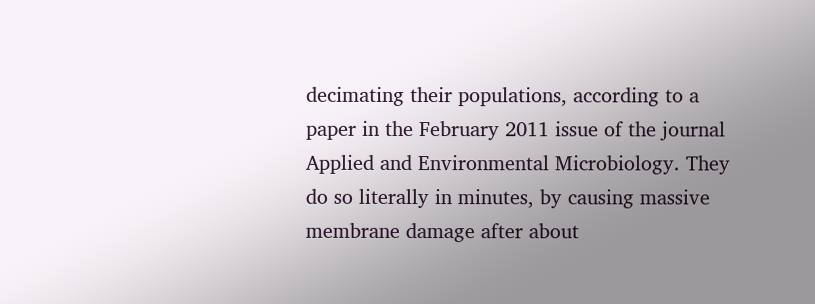decimating their populations, according to a paper in the February 2011 issue of the journal Applied and Environmental Microbiology. They do so literally in minutes, by causing massive membrane damage after about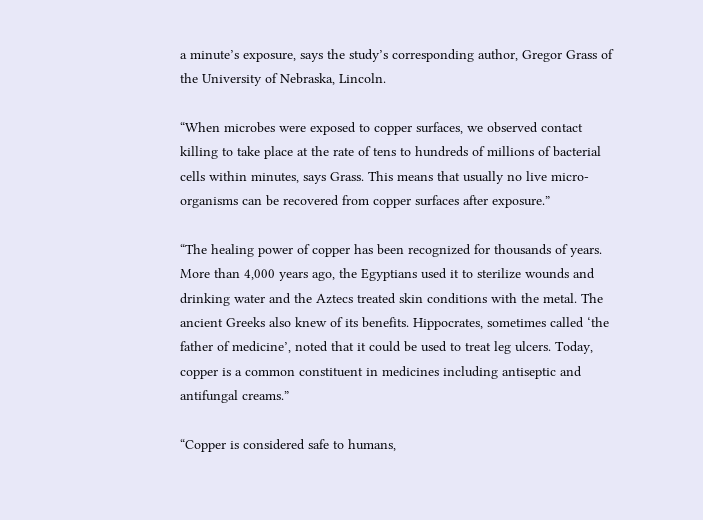a minute’s exposure, says the study’s corresponding author, Gregor Grass of the University of Nebraska, Lincoln.

“When microbes were exposed to copper surfaces, we observed contact killing to take place at the rate of tens to hundreds of millions of bacterial cells within minutes, says Grass. This means that usually no live micro-organisms can be recovered from copper surfaces after exposure.”

“The healing power of copper has been recognized for thousands of years. More than 4,000 years ago, the Egyptians used it to sterilize wounds and drinking water and the Aztecs treated skin conditions with the metal. The ancient Greeks also knew of its benefits. Hippocrates, sometimes called ‘the father of medicine’, noted that it could be used to treat leg ulcers. Today, copper is a common constituent in medicines including antiseptic and antifungal creams.”

“Copper is considered safe to humans,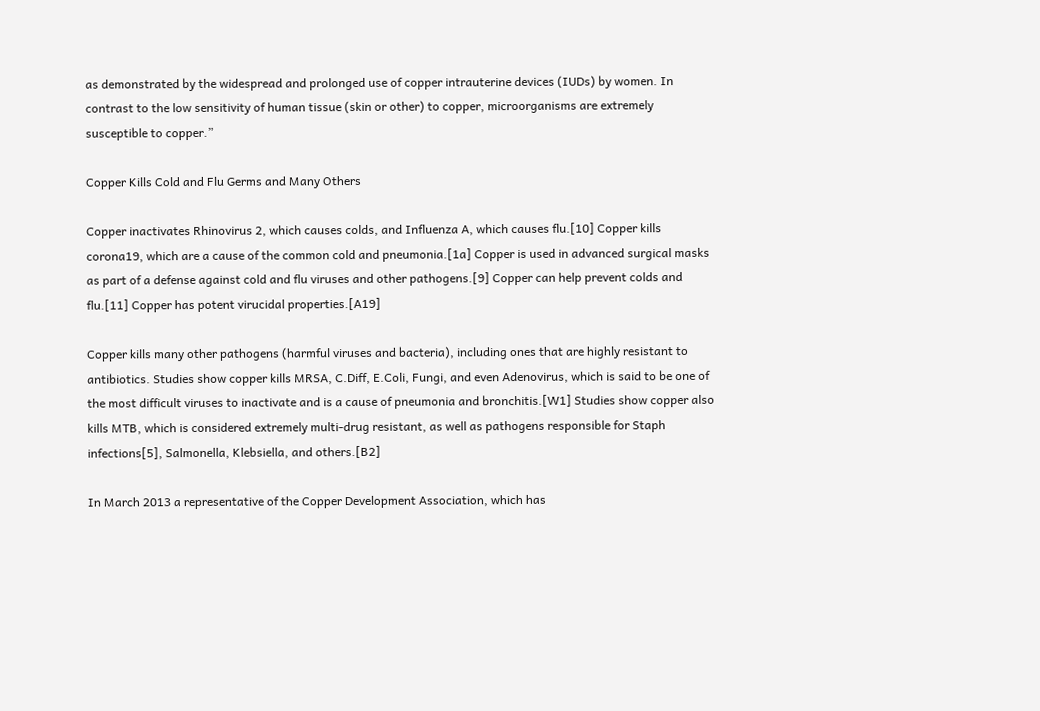as demonstrated by the widespread and prolonged use of copper intrauterine devices (IUDs) by women. In contrast to the low sensitivity of human tissue (skin or other) to copper, microorganisms are extremely susceptible to copper.”

Copper Kills Cold and Flu Germs and Many Others

Copper inactivates Rhinovirus 2, which causes colds, and Influenza A, which causes flu.[10] Copper kills corona19, which are a cause of the common cold and pneumonia.[1a] Copper is used in advanced surgical masks as part of a defense against cold and flu viruses and other pathogens.[9] Copper can help prevent colds and flu.[11] Copper has potent virucidal properties.[A19]

Copper kills many other pathogens (harmful viruses and bacteria), including ones that are highly resistant to antibiotics. Studies show copper kills MRSA, C.Diff, E.Coli, Fungi, and even Adenovirus, which is said to be one of the most difficult viruses to inactivate and is a cause of pneumonia and bronchitis.[W1] Studies show copper also kills MTB, which is considered extremely multi-drug resistant, as well as pathogens responsible for Staph infections[5], Salmonella, Klebsiella, and others.[B2]

In March 2013 a representative of the Copper Development Association, which has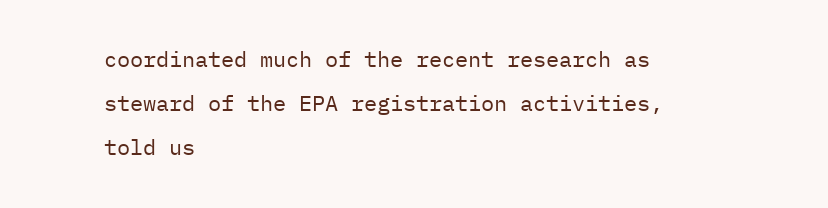coordinated much of the recent research as steward of the EPA registration activities, told us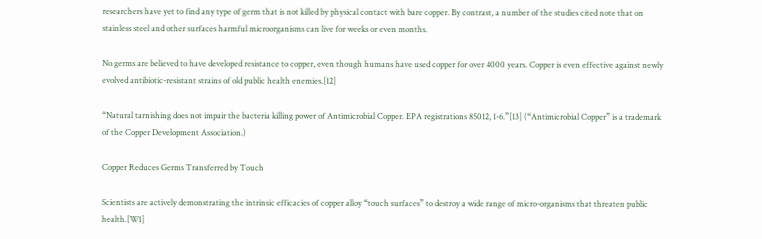researchers have yet to find any type of germ that is not killed by physical contact with bare copper. By contrast, a number of the studies cited note that on stainless steel and other surfaces harmful microorganisms can live for weeks or even months.

No germs are believed to have developed resistance to copper, even though humans have used copper for over 4000 years. Copper is even effective against newly evolved antibiotic-resistant strains of old public health enemies.[12]

“Natural tarnishing does not impair the bacteria killing power of Antimicrobial Copper. EPA registrations 85012, 1-6.”[13] (“Antimicrobial Copper” is a trademark of the Copper Development Association.)

Copper Reduces Germs Transferred by Touch

Scientists are actively demonstrating the intrinsic efficacies of copper alloy “touch surfaces” to destroy a wide range of micro-organisms that threaten public health.[W1]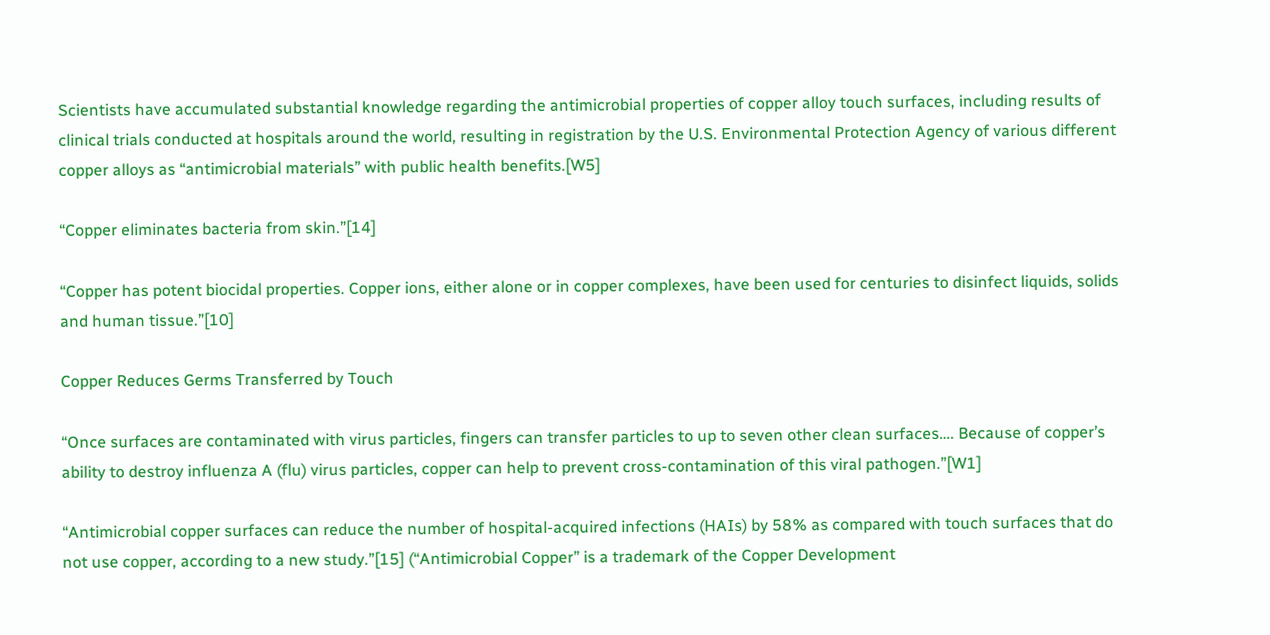Scientists have accumulated substantial knowledge regarding the antimicrobial properties of copper alloy touch surfaces, including results of clinical trials conducted at hospitals around the world, resulting in registration by the U.S. Environmental Protection Agency of various different copper alloys as “antimicrobial materials” with public health benefits.[W5]

“Copper eliminates bacteria from skin.”[14]

“Copper has potent biocidal properties. Copper ions, either alone or in copper complexes, have been used for centuries to disinfect liquids, solids and human tissue.”[10]

Copper Reduces Germs Transferred by Touch

“Once surfaces are contaminated with virus particles, fingers can transfer particles to up to seven other clean surfaces…. Because of copper’s ability to destroy influenza A (flu) virus particles, copper can help to prevent cross-contamination of this viral pathogen.”[W1]

“Antimicrobial copper surfaces can reduce the number of hospital-acquired infections (HAIs) by 58% as compared with touch surfaces that do not use copper, according to a new study.”[15] (“Antimicrobial Copper” is a trademark of the Copper Development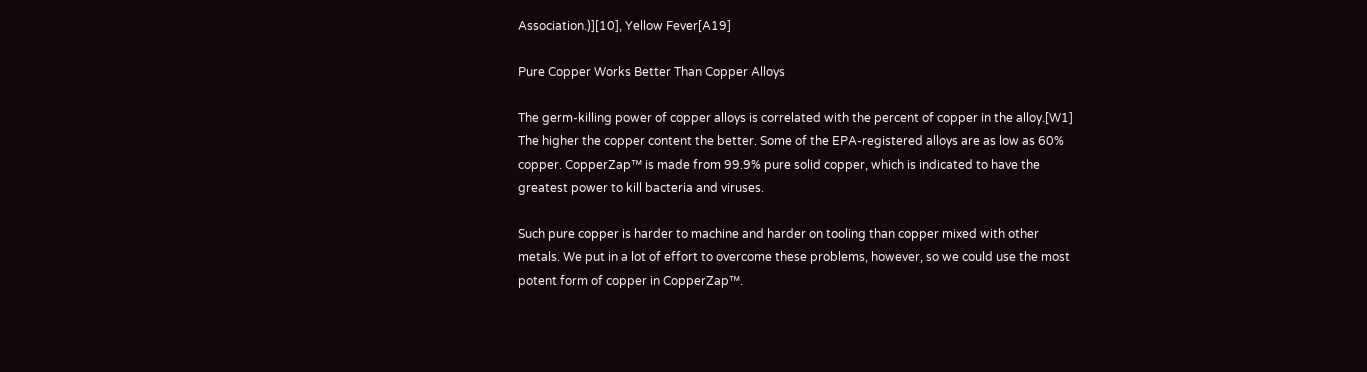Association.)][10], Yellow Fever[A19]

Pure Copper Works Better Than Copper Alloys

The germ-killing power of copper alloys is correlated with the percent of copper in the alloy.[W1] The higher the copper content the better. Some of the EPA-registered alloys are as low as 60% copper. CopperZap™ is made from 99.9% pure solid copper, which is indicated to have the greatest power to kill bacteria and viruses.

Such pure copper is harder to machine and harder on tooling than copper mixed with other metals. We put in a lot of effort to overcome these problems, however, so we could use the most potent form of copper in CopperZap™.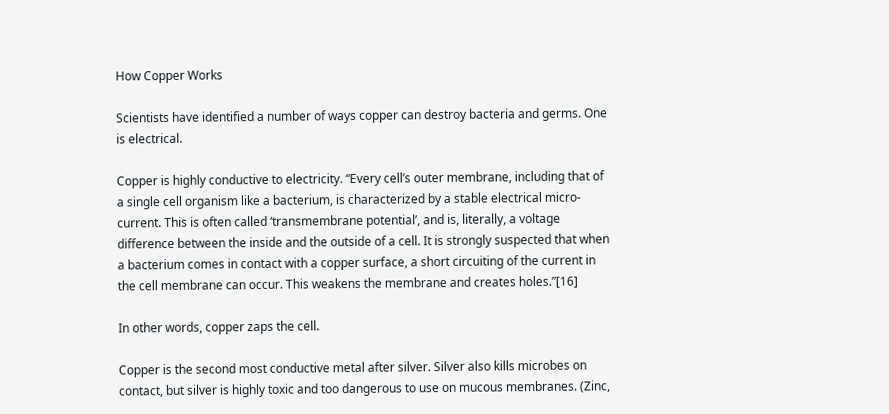How Copper Works

Scientists have identified a number of ways copper can destroy bacteria and germs. One is electrical.

Copper is highly conductive to electricity. “Every cell’s outer membrane, including that of a single cell organism like a bacterium, is characterized by a stable electrical micro-current. This is often called ‘transmembrane potential’, and is, literally, a voltage difference between the inside and the outside of a cell. It is strongly suspected that when a bacterium comes in contact with a copper surface, a short circuiting of the current in the cell membrane can occur. This weakens the membrane and creates holes.”[16]

In other words, copper zaps the cell.

Copper is the second most conductive metal after silver. Silver also kills microbes on contact, but silver is highly toxic and too dangerous to use on mucous membranes. (Zinc,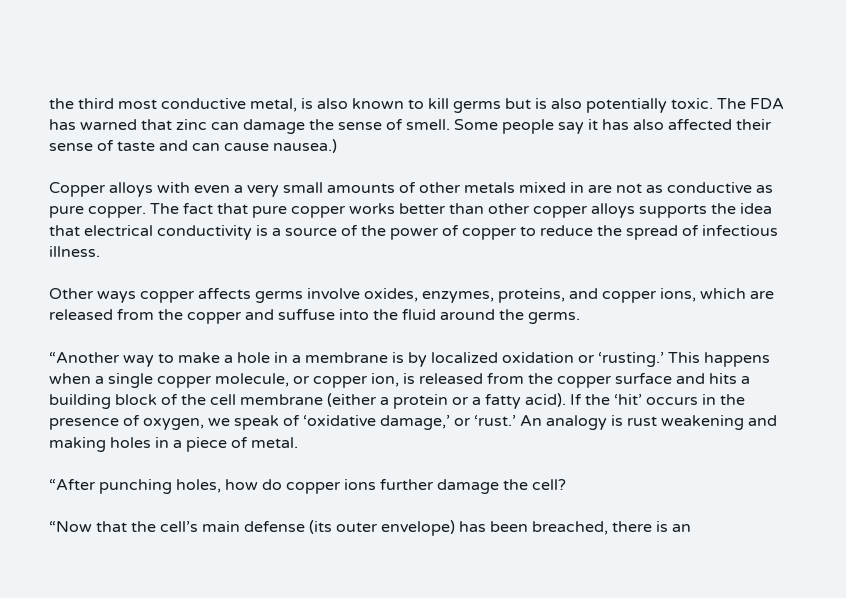the third most conductive metal, is also known to kill germs but is also potentially toxic. The FDA has warned that zinc can damage the sense of smell. Some people say it has also affected their sense of taste and can cause nausea.)

Copper alloys with even a very small amounts of other metals mixed in are not as conductive as pure copper. The fact that pure copper works better than other copper alloys supports the idea that electrical conductivity is a source of the power of copper to reduce the spread of infectious illness.

Other ways copper affects germs involve oxides, enzymes, proteins, and copper ions, which are released from the copper and suffuse into the fluid around the germs.

“Another way to make a hole in a membrane is by localized oxidation or ‘rusting.’ This happens when a single copper molecule, or copper ion, is released from the copper surface and hits a building block of the cell membrane (either a protein or a fatty acid). If the ‘hit’ occurs in the presence of oxygen, we speak of ‘oxidative damage,’ or ‘rust.’ An analogy is rust weakening and making holes in a piece of metal.

“After punching holes, how do copper ions further damage the cell?

“Now that the cell’s main defense (its outer envelope) has been breached, there is an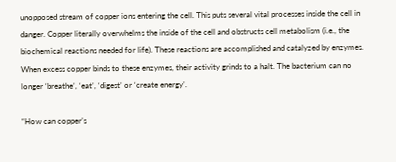unopposed stream of copper ions entering the cell. This puts several vital processes inside the cell in danger. Copper literally overwhelms the inside of the cell and obstructs cell metabolism (i.e., the biochemical reactions needed for life). These reactions are accomplished and catalyzed by enzymes. When excess copper binds to these enzymes, their activity grinds to a halt. The bacterium can no longer ‘breathe’, ‘eat’, ‘digest’ or ‘create energy’.

“How can copper’s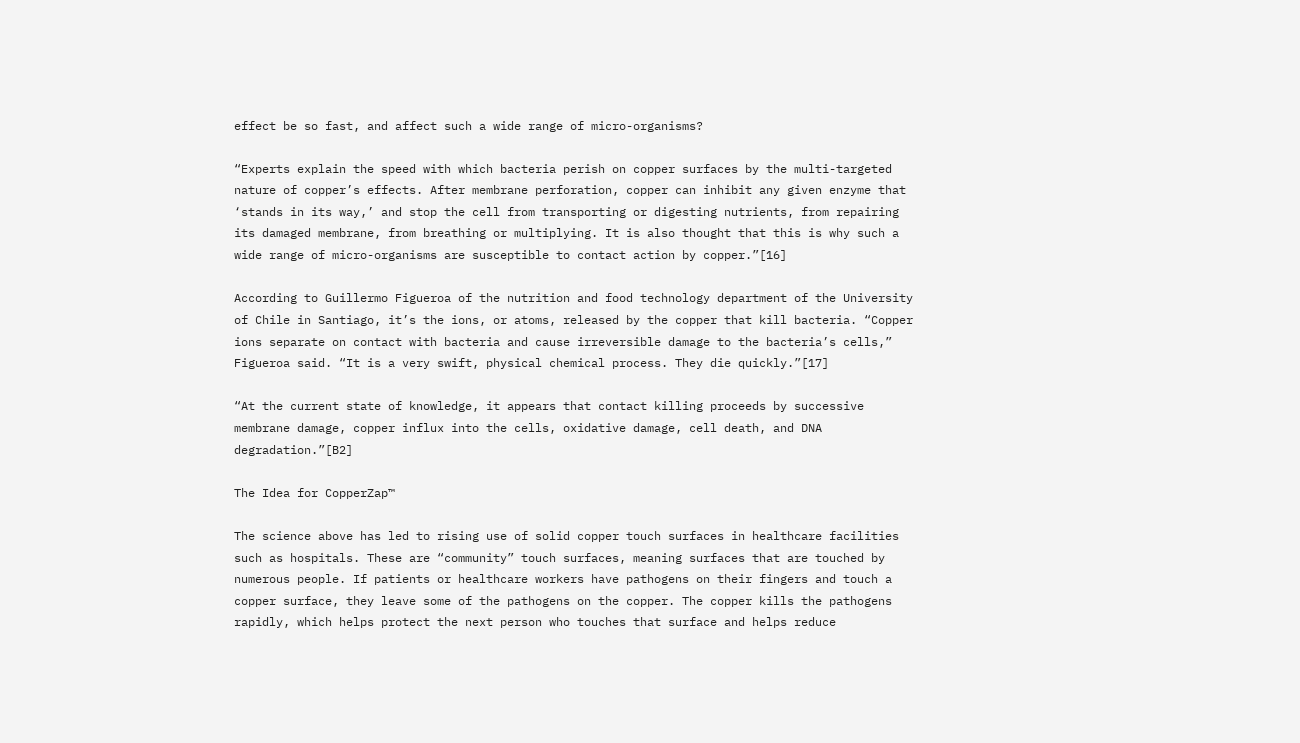effect be so fast, and affect such a wide range of micro-organisms?

“Experts explain the speed with which bacteria perish on copper surfaces by the multi-targeted nature of copper’s effects. After membrane perforation, copper can inhibit any given enzyme that ‘stands in its way,’ and stop the cell from transporting or digesting nutrients, from repairing its damaged membrane, from breathing or multiplying. It is also thought that this is why such a wide range of micro-organisms are susceptible to contact action by copper.”[16]

According to Guillermo Figueroa of the nutrition and food technology department of the University of Chile in Santiago, it’s the ions, or atoms, released by the copper that kill bacteria. “Copper ions separate on contact with bacteria and cause irreversible damage to the bacteria’s cells,” Figueroa said. “It is a very swift, physical chemical process. They die quickly.”[17]

“At the current state of knowledge, it appears that contact killing proceeds by successive membrane damage, copper influx into the cells, oxidative damage, cell death, and DNA degradation.”[B2]

The Idea for CopperZap™

The science above has led to rising use of solid copper touch surfaces in healthcare facilities such as hospitals. These are “community” touch surfaces, meaning surfaces that are touched by numerous people. If patients or healthcare workers have pathogens on their fingers and touch a copper surface, they leave some of the pathogens on the copper. The copper kills the pathogens rapidly, which helps protect the next person who touches that surface and helps reduce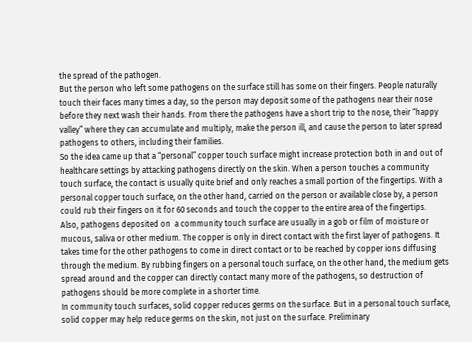the spread of the pathogen.
But the person who left some pathogens on the surface still has some on their fingers. People naturally touch their faces many times a day, so the person may deposit some of the pathogens near their nose before they next wash their hands. From there the pathogens have a short trip to the nose, their “happy valley” where they can accumulate and multiply, make the person ill, and cause the person to later spread pathogens to others, including their families.
So the idea came up that a “personal” copper touch surface might increase protection both in and out of healthcare settings by attacking pathogens directly on the skin. When a person touches a community touch surface, the contact is usually quite brief and only reaches a small portion of the fingertips. With a personal copper touch surface, on the other hand, carried on the person or available close by, a person could rub their fingers on it for 60 seconds and touch the copper to the entire area of the fingertips.
Also, pathogens deposited on  a community touch surface are usually in a gob or film of moisture or mucous, saliva or other medium. The copper is only in direct contact with the first layer of pathogens. It takes time for the other pathogens to come in direct contact or to be reached by copper ions diffusing through the medium. By rubbing fingers on a personal touch surface, on the other hand, the medium gets spread around and the copper can directly contact many more of the pathogens, so destruction of pathogens should be more complete in a shorter time.
In community touch surfaces, solid copper reduces germs on the surface. But in a personal touch surface, solid copper may help reduce germs on the skin, not just on the surface. Preliminary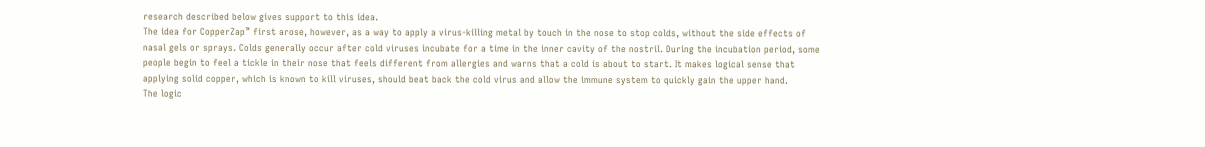research described below gives support to this idea.
The idea for CopperZap™ first arose, however, as a way to apply a virus-killing metal by touch in the nose to stop colds, without the side effects of nasal gels or sprays. Colds generally occur after cold viruses incubate for a time in the inner cavity of the nostril. During the incubation period, some people begin to feel a tickle in their nose that feels different from allergies and warns that a cold is about to start. It makes logical sense that applying solid copper, which is known to kill viruses, should beat back the cold virus and allow the immune system to quickly gain the upper hand.
The logic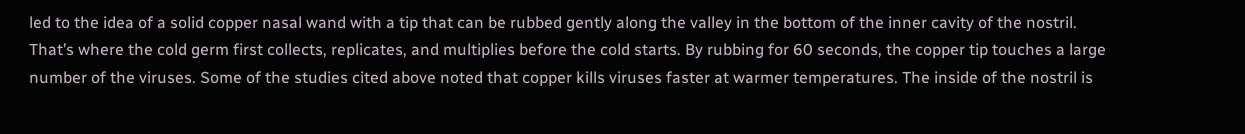led to the idea of a solid copper nasal wand with a tip that can be rubbed gently along the valley in the bottom of the inner cavity of the nostril. That’s where the cold germ first collects, replicates, and multiplies before the cold starts. By rubbing for 60 seconds, the copper tip touches a large number of the viruses. Some of the studies cited above noted that copper kills viruses faster at warmer temperatures. The inside of the nostril is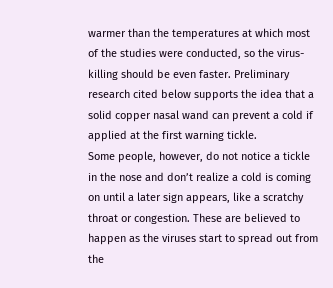warmer than the temperatures at which most of the studies were conducted, so the virus-killing should be even faster. Preliminary research cited below supports the idea that a solid copper nasal wand can prevent a cold if applied at the first warning tickle.
Some people, however, do not notice a tickle in the nose and don’t realize a cold is coming on until a later sign appears, like a scratchy throat or congestion. These are believed to happen as the viruses start to spread out from the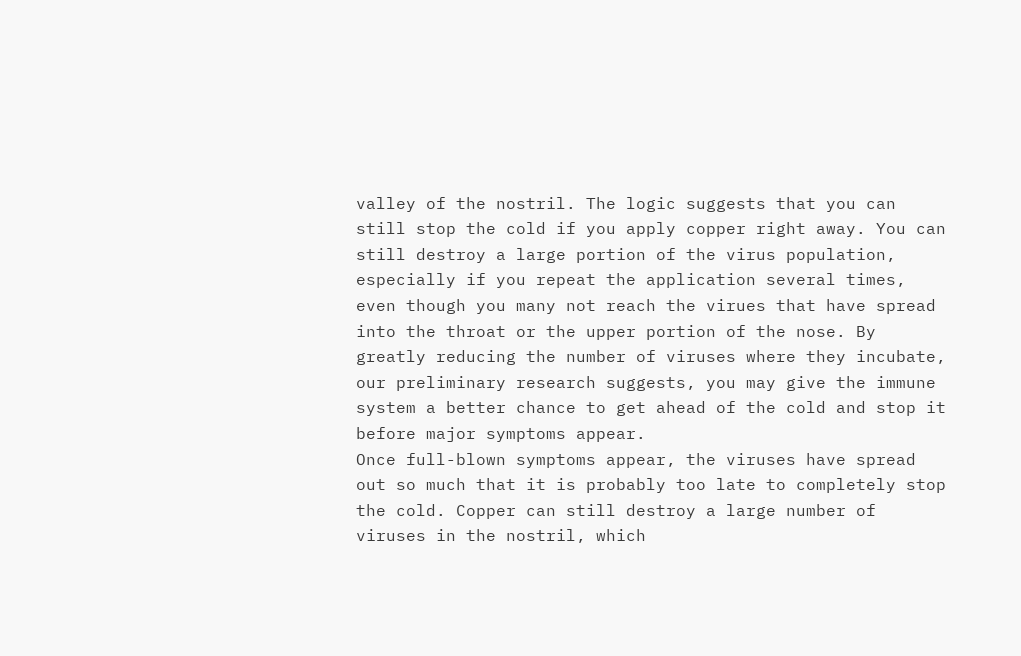valley of the nostril. The logic suggests that you can still stop the cold if you apply copper right away. You can still destroy a large portion of the virus population, especially if you repeat the application several times, even though you many not reach the virues that have spread into the throat or the upper portion of the nose. By greatly reducing the number of viruses where they incubate, our preliminary research suggests, you may give the immune system a better chance to get ahead of the cold and stop it before major symptoms appear.
Once full-blown symptoms appear, the viruses have spread out so much that it is probably too late to completely stop the cold. Copper can still destroy a large number of viruses in the nostril, which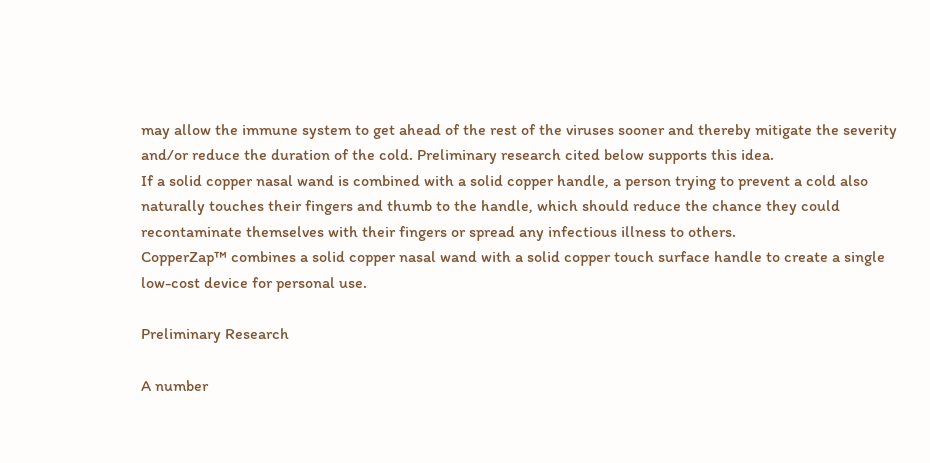may allow the immune system to get ahead of the rest of the viruses sooner and thereby mitigate the severity and/or reduce the duration of the cold. Preliminary research cited below supports this idea.
If a solid copper nasal wand is combined with a solid copper handle, a person trying to prevent a cold also naturally touches their fingers and thumb to the handle, which should reduce the chance they could recontaminate themselves with their fingers or spread any infectious illness to others.
CopperZap™ combines a solid copper nasal wand with a solid copper touch surface handle to create a single low-cost device for personal use.

Preliminary Research

A number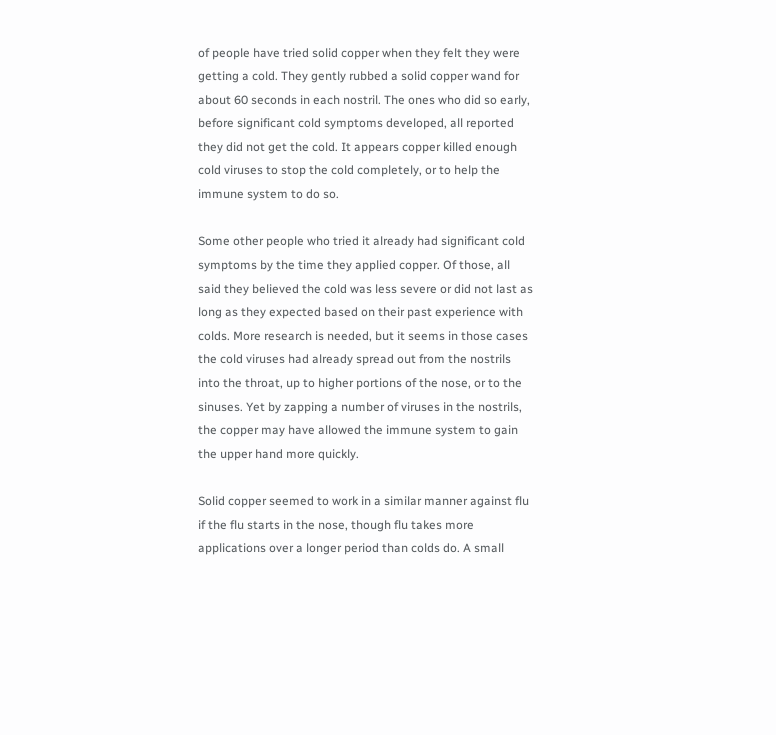of people have tried solid copper when they felt they were getting a cold. They gently rubbed a solid copper wand for about 60 seconds in each nostril. The ones who did so early, before significant cold symptoms developed, all reported they did not get the cold. It appears copper killed enough cold viruses to stop the cold completely, or to help the immune system to do so.

Some other people who tried it already had significant cold symptoms by the time they applied copper. Of those, all said they believed the cold was less severe or did not last as long as they expected based on their past experience with colds. More research is needed, but it seems in those cases the cold viruses had already spread out from the nostrils into the throat, up to higher portions of the nose, or to the sinuses. Yet by zapping a number of viruses in the nostrils, the copper may have allowed the immune system to gain the upper hand more quickly.

Solid copper seemed to work in a similar manner against flu if the flu starts in the nose, though flu takes more applications over a longer period than colds do. A small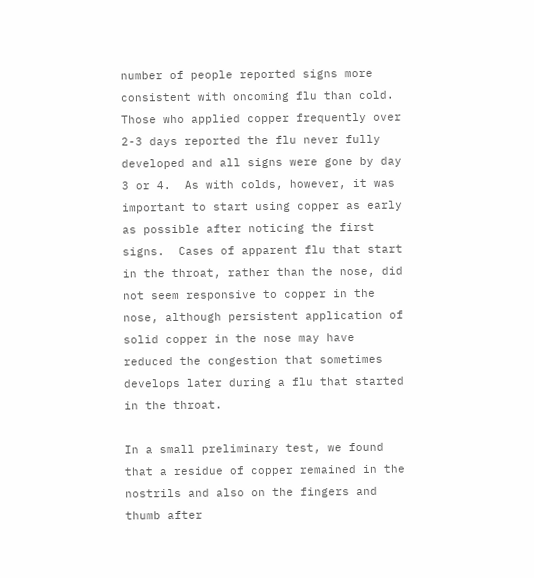number of people reported signs more consistent with oncoming flu than cold.  Those who applied copper frequently over 2-3 days reported the flu never fully developed and all signs were gone by day 3 or 4.  As with colds, however, it was important to start using copper as early as possible after noticing the first signs.  Cases of apparent flu that start in the throat, rather than the nose, did not seem responsive to copper in the nose, although persistent application of solid copper in the nose may have reduced the congestion that sometimes develops later during a flu that started in the throat.

In a small preliminary test, we found that a residue of copper remained in the nostrils and also on the fingers and thumb after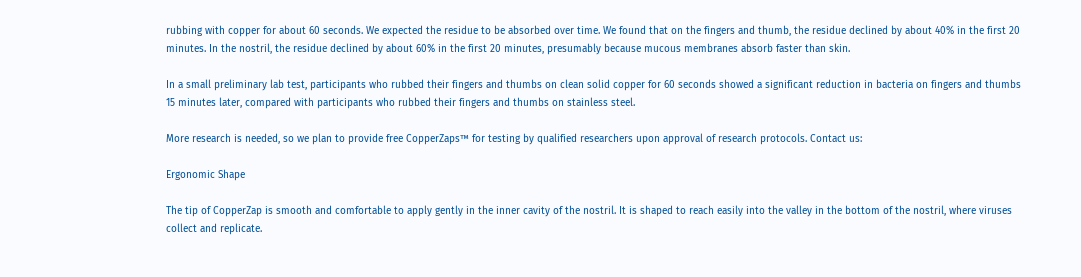rubbing with copper for about 60 seconds. We expected the residue to be absorbed over time. We found that on the fingers and thumb, the residue declined by about 40% in the first 20 minutes. In the nostril, the residue declined by about 60% in the first 20 minutes, presumably because mucous membranes absorb faster than skin.

In a small preliminary lab test, participants who rubbed their fingers and thumbs on clean solid copper for 60 seconds showed a significant reduction in bacteria on fingers and thumbs 15 minutes later, compared with participants who rubbed their fingers and thumbs on stainless steel.

More research is needed, so we plan to provide free CopperZaps™ for testing by qualified researchers upon approval of research protocols. Contact us:

Ergonomic Shape

The tip of CopperZap is smooth and comfortable to apply gently in the inner cavity of the nostril. It is shaped to reach easily into the valley in the bottom of the nostril, where viruses collect and replicate.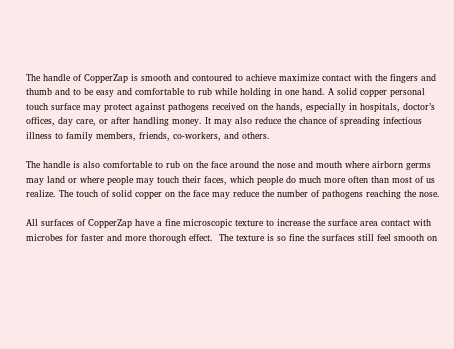The handle of CopperZap is smooth and contoured to achieve maximize contact with the fingers and thumb and to be easy and comfortable to rub while holding in one hand. A solid copper personal touch surface may protect against pathogens received on the hands, especially in hospitals, doctor’s offices, day care, or after handling money. It may also reduce the chance of spreading infectious illness to family members, friends, co-workers, and others.

The handle is also comfortable to rub on the face around the nose and mouth where airborn germs may land or where people may touch their faces, which people do much more often than most of us realize. The touch of solid copper on the face may reduce the number of pathogens reaching the nose.

All surfaces of CopperZap have a fine microscopic texture to increase the surface area contact with microbes for faster and more thorough effect.  The texture is so fine the surfaces still feel smooth on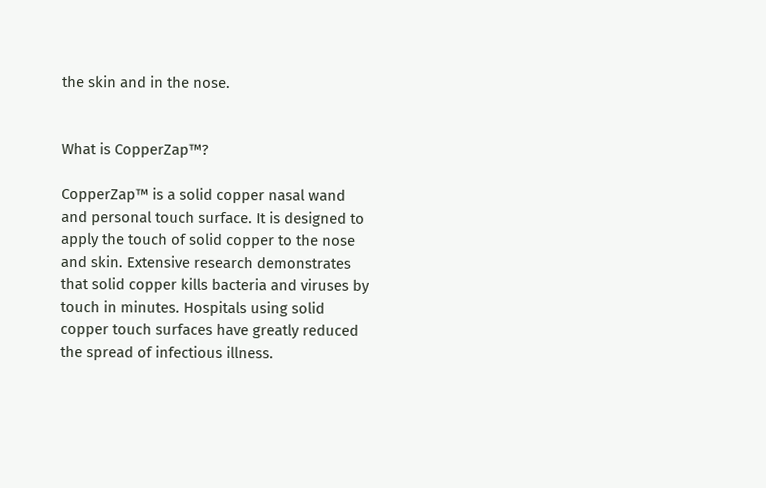the skin and in the nose.


What is CopperZap™?

CopperZap™ is a solid copper nasal wand and personal touch surface. It is designed to apply the touch of solid copper to the nose and skin. Extensive research demonstrates that solid copper kills bacteria and viruses by touch in minutes. Hospitals using solid copper touch surfaces have greatly reduced the spread of infectious illness.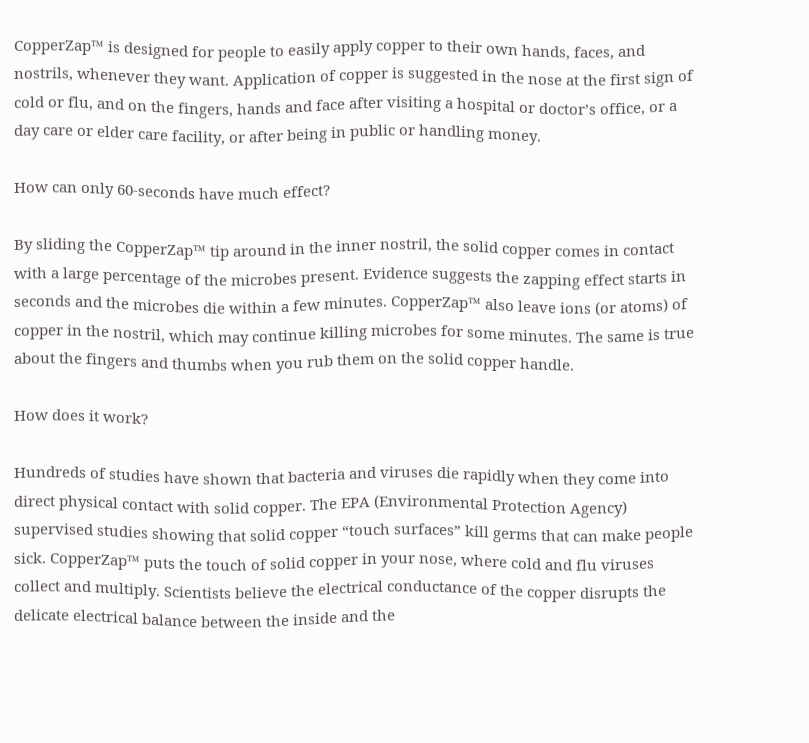CopperZap™ is designed for people to easily apply copper to their own hands, faces, and nostrils, whenever they want. Application of copper is suggested in the nose at the first sign of cold or flu, and on the fingers, hands and face after visiting a hospital or doctor’s office, or a day care or elder care facility, or after being in public or handling money.

How can only 60-seconds have much effect?

By sliding the CopperZap™ tip around in the inner nostril, the solid copper comes in contact with a large percentage of the microbes present. Evidence suggests the zapping effect starts in seconds and the microbes die within a few minutes. CopperZap™ also leave ions (or atoms) of copper in the nostril, which may continue killing microbes for some minutes. The same is true about the fingers and thumbs when you rub them on the solid copper handle.

How does it work?

Hundreds of studies have shown that bacteria and viruses die rapidly when they come into direct physical contact with solid copper. The EPA (Environmental Protection Agency) supervised studies showing that solid copper “touch surfaces” kill germs that can make people sick. CopperZap™ puts the touch of solid copper in your nose, where cold and flu viruses collect and multiply. Scientists believe the electrical conductance of the copper disrupts the delicate electrical balance between the inside and the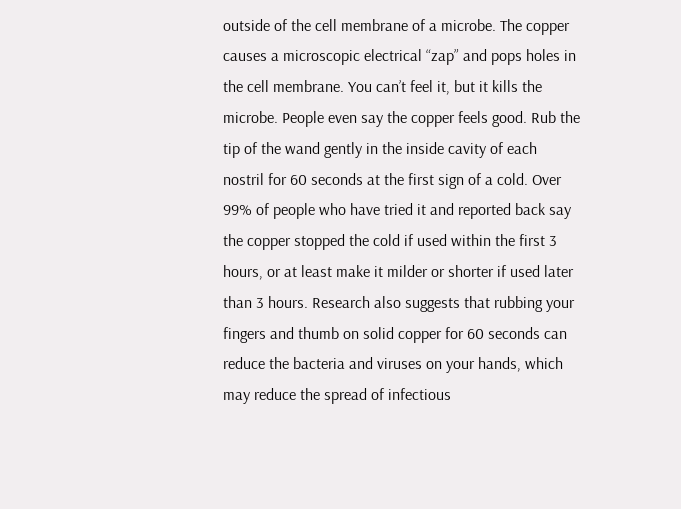outside of the cell membrane of a microbe. The copper causes a microscopic electrical “zap” and pops holes in the cell membrane. You can’t feel it, but it kills the microbe. People even say the copper feels good. Rub the tip of the wand gently in the inside cavity of each nostril for 60 seconds at the first sign of a cold. Over 99% of people who have tried it and reported back say the copper stopped the cold if used within the first 3 hours, or at least make it milder or shorter if used later than 3 hours. Research also suggests that rubbing your fingers and thumb on solid copper for 60 seconds can reduce the bacteria and viruses on your hands, which may reduce the spread of infectious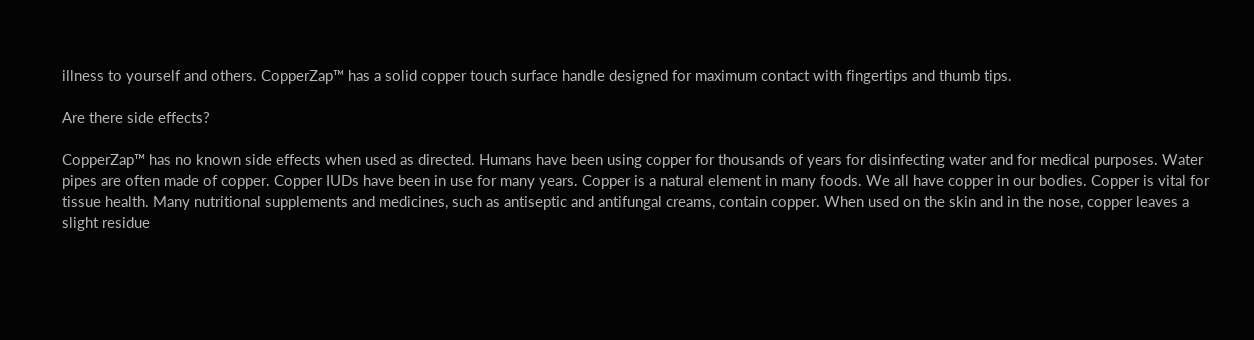illness to yourself and others. CopperZap™ has a solid copper touch surface handle designed for maximum contact with fingertips and thumb tips.

Are there side effects?

CopperZap™ has no known side effects when used as directed. Humans have been using copper for thousands of years for disinfecting water and for medical purposes. Water pipes are often made of copper. Copper IUDs have been in use for many years. Copper is a natural element in many foods. We all have copper in our bodies. Copper is vital for tissue health. Many nutritional supplements and medicines, such as antiseptic and antifungal creams, contain copper. When used on the skin and in the nose, copper leaves a slight residue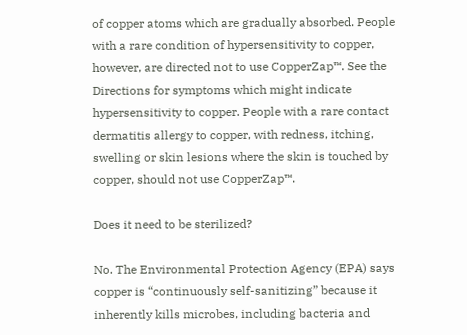of copper atoms which are gradually absorbed. People with a rare condition of hypersensitivity to copper, however, are directed not to use CopperZap™. See the Directions for symptoms which might indicate hypersensitivity to copper. People with a rare contact dermatitis allergy to copper, with redness, itching, swelling or skin lesions where the skin is touched by copper, should not use CopperZap™.

Does it need to be sterilized?

No. The Environmental Protection Agency (EPA) says copper is “continuously self-sanitizing” because it inherently kills microbes, including bacteria and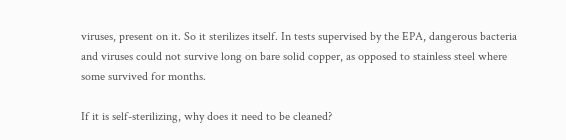viruses, present on it. So it sterilizes itself. In tests supervised by the EPA, dangerous bacteria and viruses could not survive long on bare solid copper, as opposed to stainless steel where some survived for months.

If it is self-sterilizing, why does it need to be cleaned?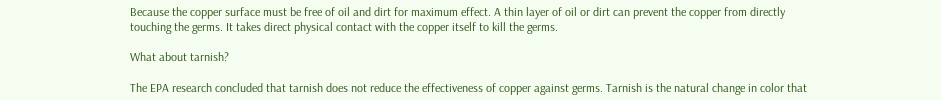Because the copper surface must be free of oil and dirt for maximum effect. A thin layer of oil or dirt can prevent the copper from directly touching the germs. It takes direct physical contact with the copper itself to kill the germs.

What about tarnish?

The EPA research concluded that tarnish does not reduce the effectiveness of copper against germs. Tarnish is the natural change in color that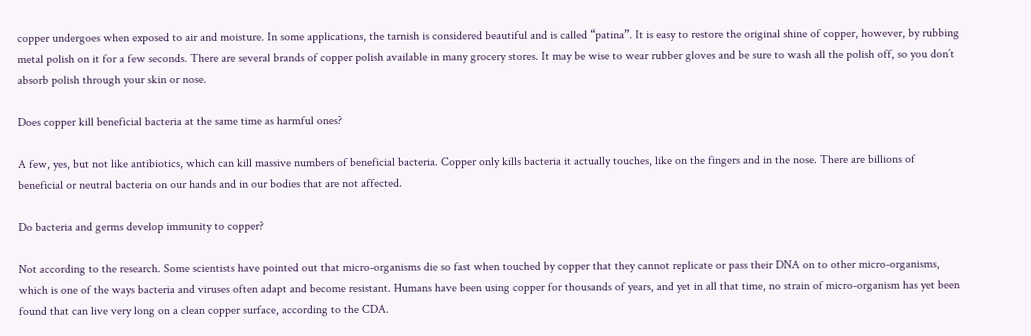copper undergoes when exposed to air and moisture. In some applications, the tarnish is considered beautiful and is called “patina”. It is easy to restore the original shine of copper, however, by rubbing metal polish on it for a few seconds. There are several brands of copper polish available in many grocery stores. It may be wise to wear rubber gloves and be sure to wash all the polish off, so you don’t absorb polish through your skin or nose.

Does copper kill beneficial bacteria at the same time as harmful ones?

A few, yes, but not like antibiotics, which can kill massive numbers of beneficial bacteria. Copper only kills bacteria it actually touches, like on the fingers and in the nose. There are billions of beneficial or neutral bacteria on our hands and in our bodies that are not affected.

Do bacteria and germs develop immunity to copper?

Not according to the research. Some scientists have pointed out that micro-organisms die so fast when touched by copper that they cannot replicate or pass their DNA on to other micro-organisms, which is one of the ways bacteria and viruses often adapt and become resistant. Humans have been using copper for thousands of years, and yet in all that time, no strain of micro-organism has yet been found that can live very long on a clean copper surface, according to the CDA.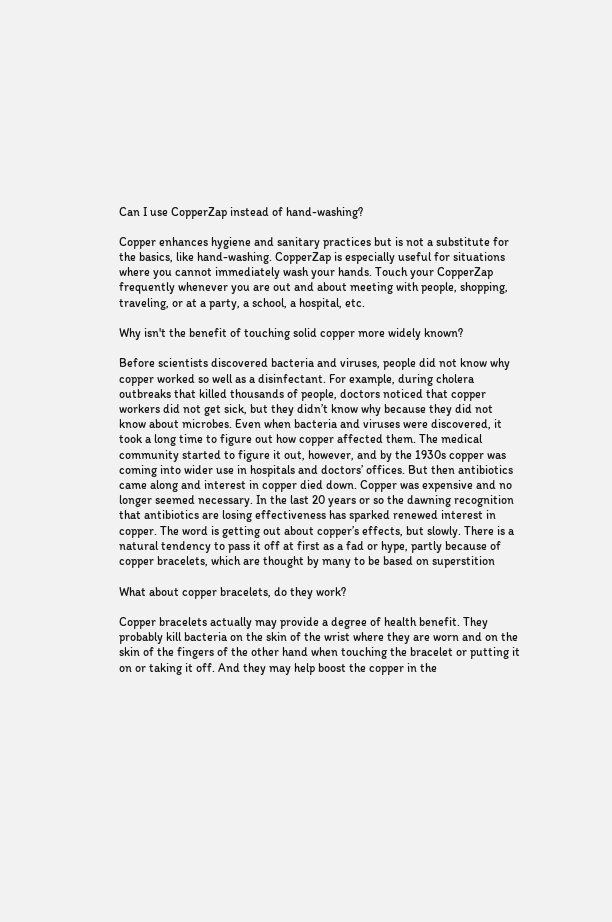Can I use CopperZap instead of hand-washing?

Copper enhances hygiene and sanitary practices but is not a substitute for the basics, like hand-washing. CopperZap is especially useful for situations where you cannot immediately wash your hands. Touch your CopperZap frequently whenever you are out and about meeting with people, shopping, traveling, or at a party, a school, a hospital, etc.

Why isn't the benefit of touching solid copper more widely known?

Before scientists discovered bacteria and viruses, people did not know why copper worked so well as a disinfectant. For example, during cholera outbreaks that killed thousands of people, doctors noticed that copper workers did not get sick, but they didn’t know why because they did not know about microbes. Even when bacteria and viruses were discovered, it took a long time to figure out how copper affected them. The medical community started to figure it out, however, and by the 1930s copper was coming into wider use in hospitals and doctors’ offices. But then antibiotics came along and interest in copper died down. Copper was expensive and no longer seemed necessary. In the last 20 years or so the dawning recognition that antibiotics are losing effectiveness has sparked renewed interest in copper. The word is getting out about copper’s effects, but slowly. There is a natural tendency to pass it off at first as a fad or hype, partly because of copper bracelets, which are thought by many to be based on superstition

What about copper bracelets, do they work?

Copper bracelets actually may provide a degree of health benefit. They probably kill bacteria on the skin of the wrist where they are worn and on the skin of the fingers of the other hand when touching the bracelet or putting it on or taking it off. And they may help boost the copper in the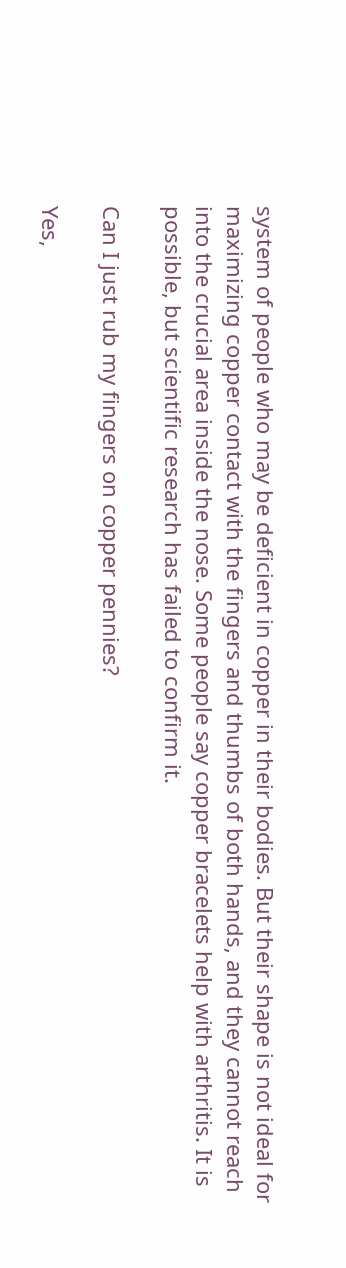system of people who may be deficient in copper in their bodies. But their shape is not ideal for maximizing copper contact with the fingers and thumbs of both hands, and they cannot reach into the crucial area inside the nose. Some people say copper bracelets help with arthritis. It is possible, but scientific research has failed to confirm it.

Can I just rub my fingers on copper pennies?

Yes,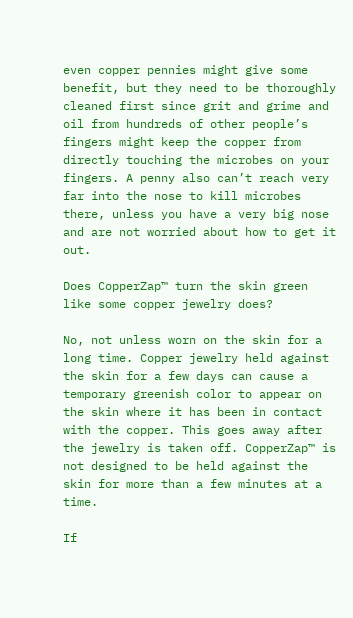even copper pennies might give some benefit, but they need to be thoroughly cleaned first since grit and grime and oil from hundreds of other people’s fingers might keep the copper from directly touching the microbes on your fingers. A penny also can’t reach very far into the nose to kill microbes there, unless you have a very big nose and are not worried about how to get it out.

Does CopperZap™ turn the skin green like some copper jewelry does?

No, not unless worn on the skin for a long time. Copper jewelry held against the skin for a few days can cause a temporary greenish color to appear on the skin where it has been in contact with the copper. This goes away after the jewelry is taken off. CopperZap™ is not designed to be held against the skin for more than a few minutes at a time.

If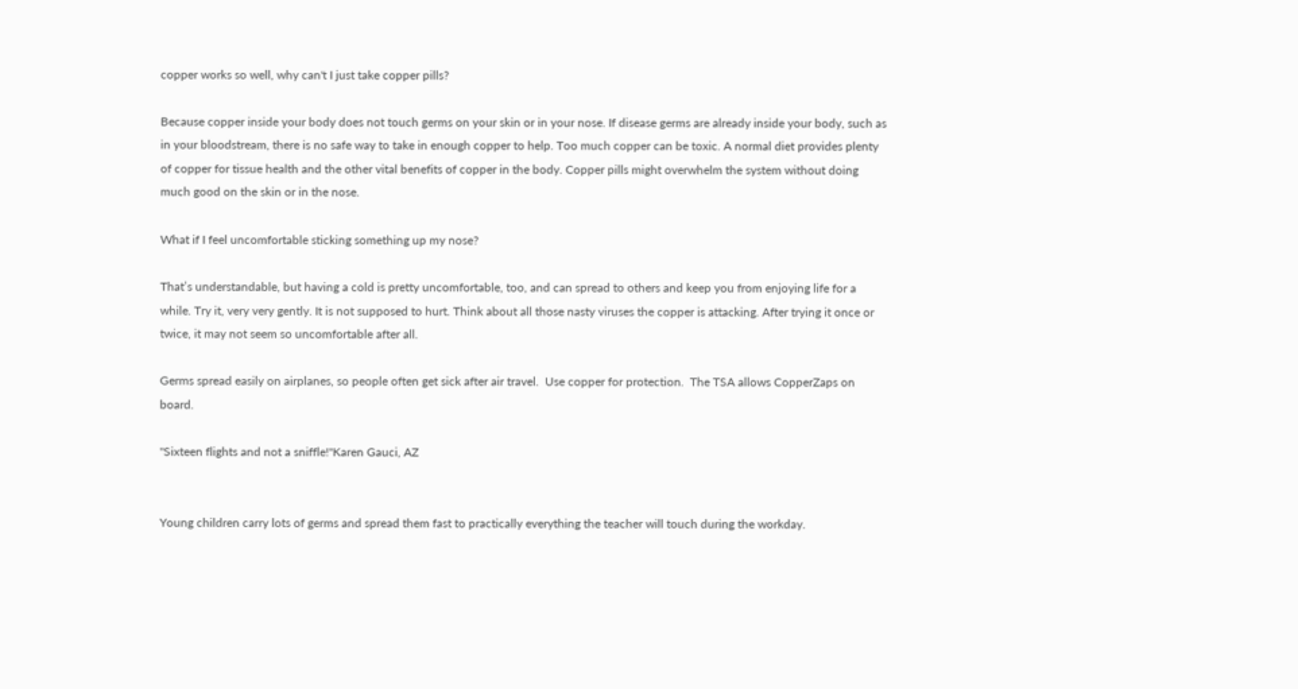copper works so well, why can't I just take copper pills?

Because copper inside your body does not touch germs on your skin or in your nose. If disease germs are already inside your body, such as in your bloodstream, there is no safe way to take in enough copper to help. Too much copper can be toxic. A normal diet provides plenty of copper for tissue health and the other vital benefits of copper in the body. Copper pills might overwhelm the system without doing much good on the skin or in the nose.

What if I feel uncomfortable sticking something up my nose?

That’s understandable, but having a cold is pretty uncomfortable, too, and can spread to others and keep you from enjoying life for a while. Try it, very very gently. It is not supposed to hurt. Think about all those nasty viruses the copper is attacking. After trying it once or twice, it may not seem so uncomfortable after all.

Germs spread easily on airplanes, so people often get sick after air travel.  Use copper for protection.  The TSA allows CopperZaps on board.

"Sixteen flights and not a sniffle!"Karen Gauci, AZ


Young children carry lots of germs and spread them fast to practically everything the teacher will touch during the workday.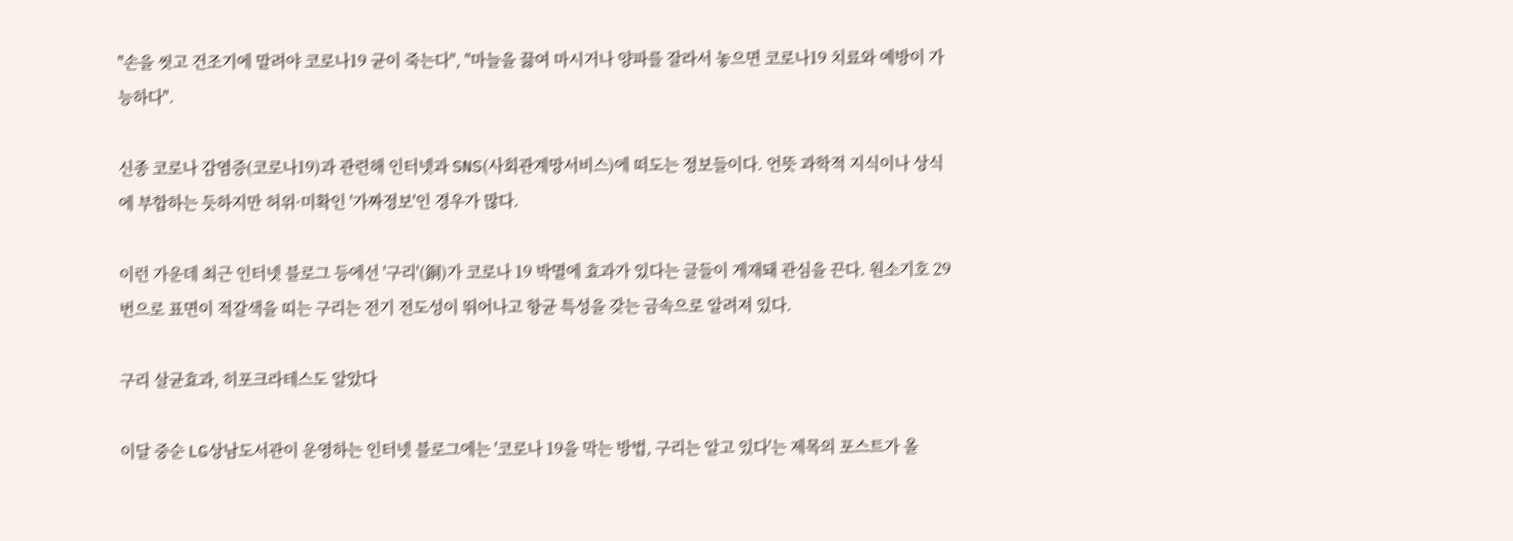"손을 씻고 건조기에 말려야 코로나19 균이 죽는다", "마늘을 끓여 마시거나 양파를 잘라서 놓으면 코로나19 치료와 예방이 가능하다".

신종 코로나 감염증(코로나19)과 관련해 인터넷과 SNS(사회관계망서비스)에 떠도는 정보들이다. 언뜻 과학적 지식이나 상식에 부합하는 듯하지만 허위·미확인 '가짜정보'인 경우가 많다.

이런 가운데 최근 인터넷 블로그 등에선 '구리'(銅)가 코로나 19 박멸에 효과가 있다는 글들이 게재돼 관심을 끈다. 원소기호 29번으로 표면이 적갈색을 띠는 구리는 전기 전도성이 뛰어나고 항균 특성을 갖는 금속으로 알려져 있다.

구리 살균효과, 히포크라테스도 알았다

이달 중순 LG상남도서관이 운영하는 인터넷 블로그에는 '코로나 19을 막는 방법, 구리는 알고 있다'는 제목의 포스트가 올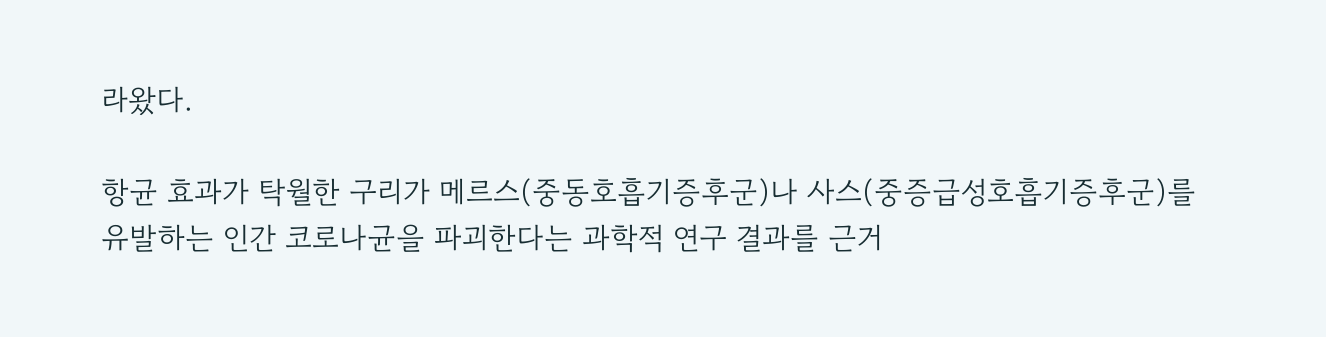라왔다.

항균 효과가 탁월한 구리가 메르스(중동호흡기증후군)나 사스(중증급성호흡기증후군)를 유발하는 인간 코로나균을 파괴한다는 과학적 연구 결과를 근거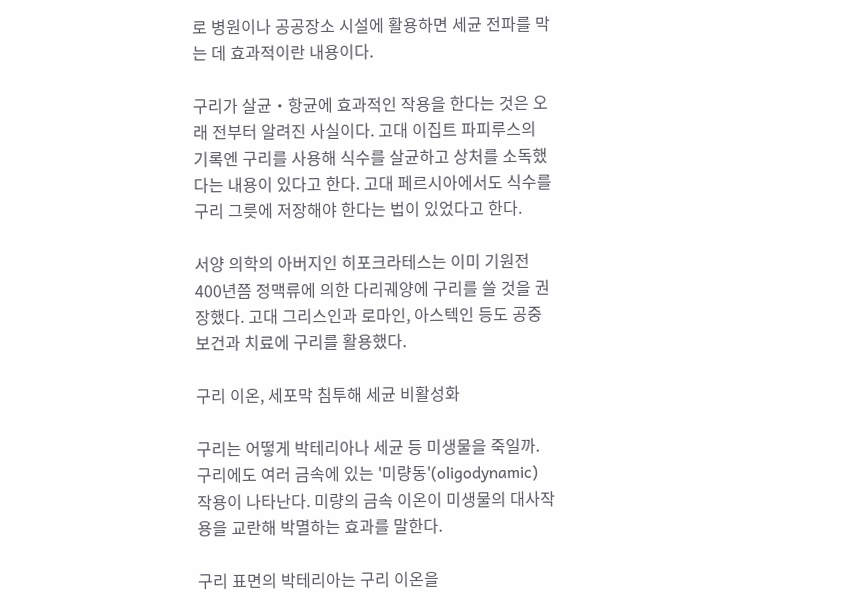로 병원이나 공공장소 시설에 활용하면 세균 전파를 막는 데 효과적이란 내용이다.

구리가 살균·항균에 효과적인 작용을 한다는 것은 오래 전부터 알려진 사실이다. 고대 이집트 파피루스의 기록엔 구리를 사용해 식수를 살균하고 상처를 소독했다는 내용이 있다고 한다. 고대 페르시아에서도 식수를 구리 그릇에 저장해야 한다는 법이 있었다고 한다.

서양 의학의 아버지인 히포크라테스는 이미 기원전 400년쯤 정맥류에 의한 다리궤양에 구리를 쓸 것을 권장했다. 고대 그리스인과 로마인, 아스텍인 등도 공중 보건과 치료에 구리를 활용했다.

구리 이온, 세포막 침투해 세균 비활성화

구리는 어떻게 박테리아나 세균 등 미생물을 죽일까. 구리에도 여러 금속에 있는 '미량동'(oligodynamic) 작용이 나타난다. 미량의 금속 이온이 미생물의 대사작용을 교란해 박멸하는 효과를 말한다.

구리 표면의 박테리아는 구리 이온을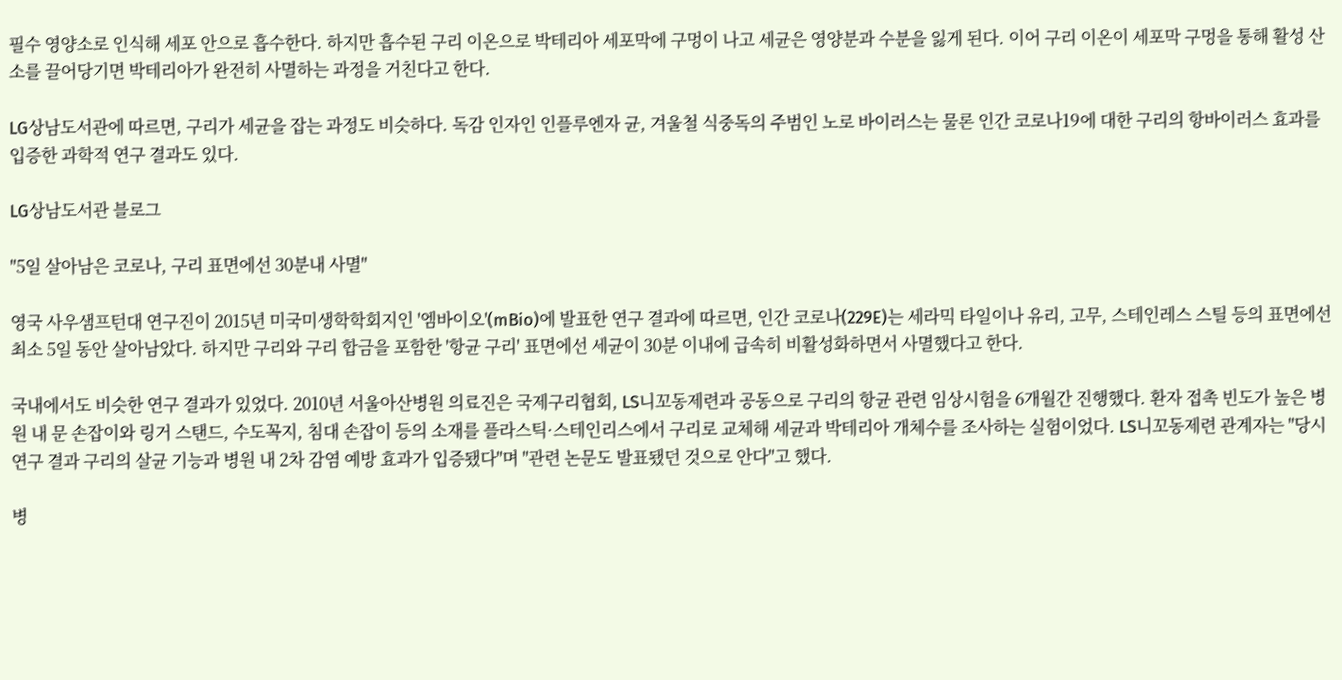필수 영양소로 인식해 세포 안으로 흡수한다. 하지만 흡수된 구리 이온으로 박테리아 세포막에 구멍이 나고 세균은 영양분과 수분을 잃게 된다. 이어 구리 이온이 세포막 구멍을 통해 활성 산소를 끌어당기면 박테리아가 완전히 사멸하는 과정을 거친다고 한다.

LG상남도서관에 따르면, 구리가 세균을 잡는 과정도 비슷하다. 독감 인자인 인플루엔자 균, 겨울철 식중독의 주범인 노로 바이러스는 물론 인간 코로나19에 대한 구리의 항바이러스 효과를 입증한 과학적 연구 결과도 있다.

LG상남도서관 블로그

"5일 살아남은 코로나, 구리 표면에선 30분내 사멸"

영국 사우샘프턴대 연구진이 2015년 미국미생학학회지인 '엠바이오'(mBio)에 발표한 연구 결과에 따르면, 인간 코로나(229E)는 세라믹 타일이나 유리, 고무, 스테인레스 스틸 등의 표면에선 최소 5일 동안 살아남았다. 하지만 구리와 구리 합금을 포함한 '항균 구리' 표면에선 세균이 30분 이내에 급속히 비활성화하면서 사멸했다고 한다.

국내에서도 비슷한 연구 결과가 있었다. 2010년 서울아산병원 의료진은 국제구리협회, LS니꼬동제련과 공동으로 구리의 항균 관련 임상시험을 6개월간 진행했다. 환자 접촉 빈도가 높은 병원 내 문 손잡이와 링거 스탠드, 수도꼭지, 침대 손잡이 등의 소재를 플라스틱·스테인리스에서 구리로 교체해 세균과 박테리아 개체수를 조사하는 실험이었다. LS니꼬동제련 관계자는 "당시 연구 결과 구리의 살균 기능과 병원 내 2차 감염 예방 효과가 입증됐다"며 "관련 논문도 발표됐던 것으로 안다"고 했다.

병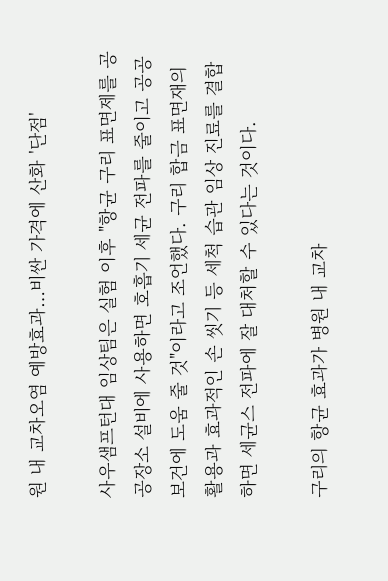원 내 교차오염 예방효과…비싼 가격에 산화 '단점'

사우샘프턴대 임상팀은 실험 이후 "항균 구리 표면제를 공공장소 설비에 사용하면 호흡기 세균 전파를 줄이고 공공 보건에 도움 줄 것"이라고 조언했다. 구리 합금 표면재의 활용과 효과적인 손 씻기 등 세척 습관 임상 진료를 결합하면 세균스 전파에 잘 대처할 수 있다는 것이다.

구리의 항균 효과가 병원 내 교차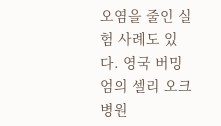오염을 줄인 실험 사례도 있다. 영국 버밍엄의 셀리 오크 병원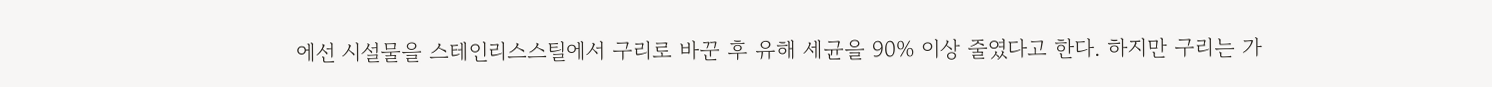에선 시설물을 스테인리스스틸에서 구리로 바꾼 후 유해 세균을 90% 이상 줄였다고 한다. 하지만 구리는 가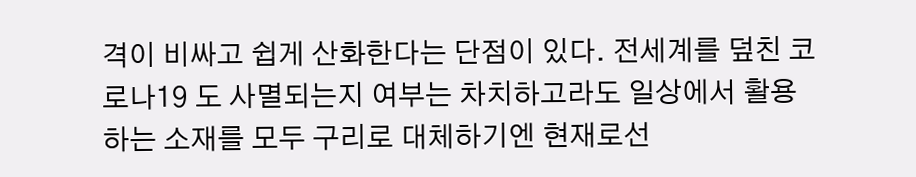격이 비싸고 쉽게 산화한다는 단점이 있다. 전세계를 덮친 코로나19 도 사멸되는지 여부는 차치하고라도 일상에서 활용하는 소재를 모두 구리로 대체하기엔 현재로선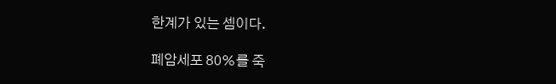한계가 있는 셈이다.

폐암세포 80%를 죽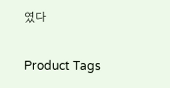였다

Product Tags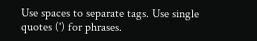Use spaces to separate tags. Use single quotes (') for phrases.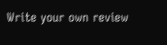Write your own review